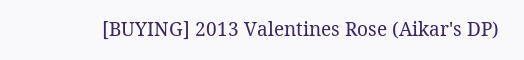[BUYING] 2013 Valentines Rose (Aikar's DP)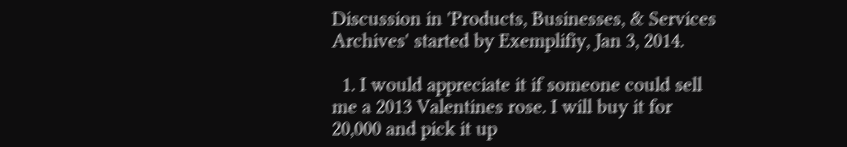Discussion in 'Products, Businesses, & Services Archives' started by Exemplifiy, Jan 3, 2014.

  1. I would appreciate it if someone could sell me a 2013 Valentines rose. I will buy it for 20,000 and pick it up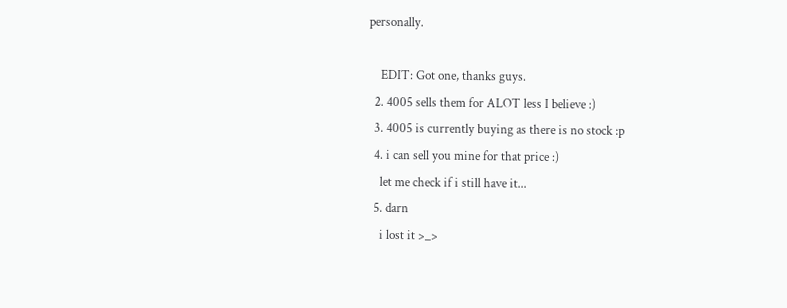personally.

    EDIT: Got one, thanks guys.
  2. 4005 sells them for ALOT less I believe :)
  3. 4005 is currently buying as there is no stock :p
  4. i can sell you mine for that price :)
    let me check if i still have it...
  5. darn
    i lost it >_>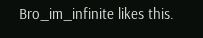Bro_im_infinite likes this.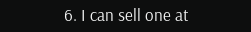6. I can sell one at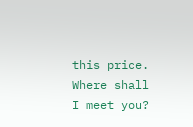this price. Where shall I meet you?